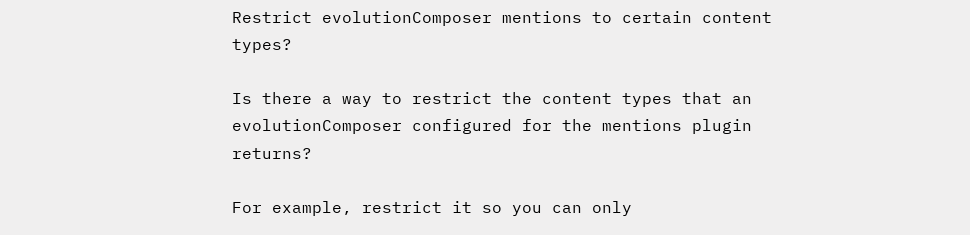Restrict evolutionComposer mentions to certain content types?

Is there a way to restrict the content types that an evolutionComposer configured for the mentions plugin returns?

For example, restrict it so you can only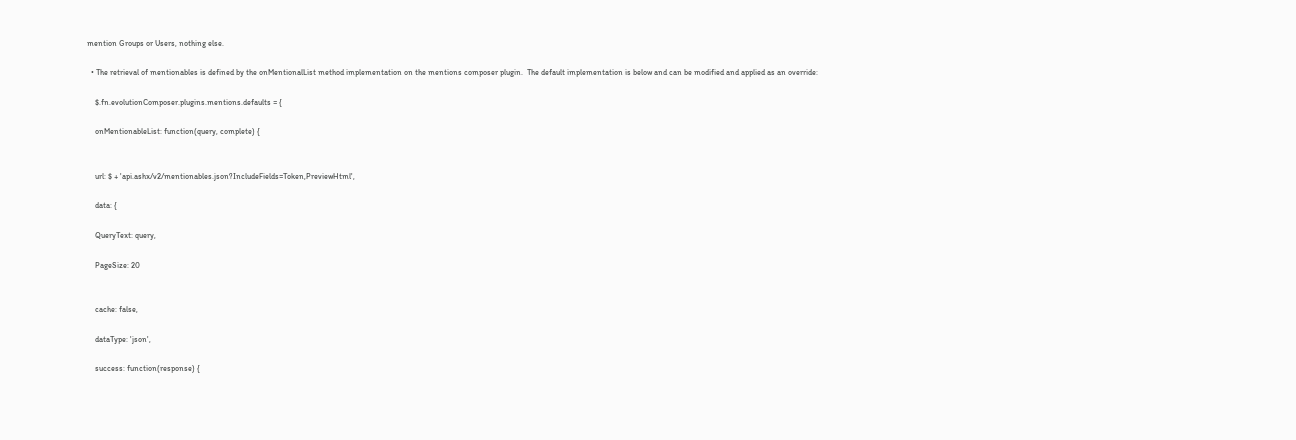mention Groups or Users, nothing else.

  • The retrieval of mentionables is defined by the onMentionalList method implementation on the mentions composer plugin.  The default implementation is below and can be modified and applied as an override:

    $.fn.evolutionComposer.plugins.mentions.defaults = {

    onMentionableList: function(query, complete) {


    url: $ + 'api.ashx/v2/mentionables.json?IncludeFields=Token,PreviewHtml',

    data: {

    QueryText: query,

    PageSize: 20


    cache: false,

    dataType: 'json',

    success: function(response) {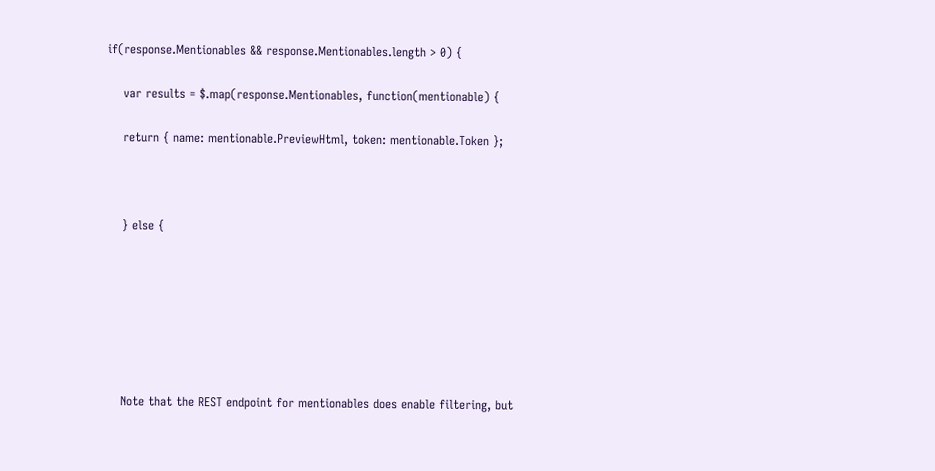if(response.Mentionables && response.Mentionables.length > 0) {

    var results = $.map(response.Mentionables, function(mentionable) {

    return { name: mentionable.PreviewHtml, token: mentionable.Token };



    } else {







    Note that the REST endpoint for mentionables does enable filtering, but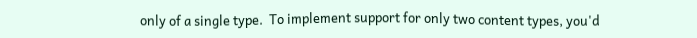only of a single type.  To implement support for only two content types, you'd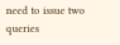need to issue two queries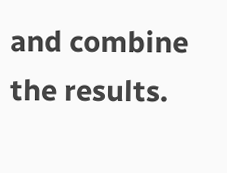and combine the results.